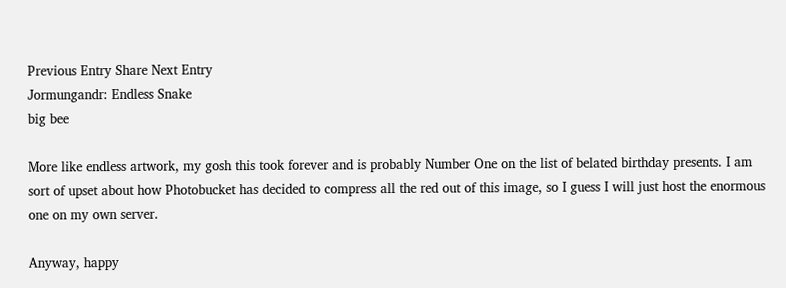Previous Entry Share Next Entry
Jormungandr: Endless Snake
big bee

More like endless artwork, my gosh this took forever and is probably Number One on the list of belated birthday presents. I am sort of upset about how Photobucket has decided to compress all the red out of this image, so I guess I will just host the enormous one on my own server.

Anyway, happy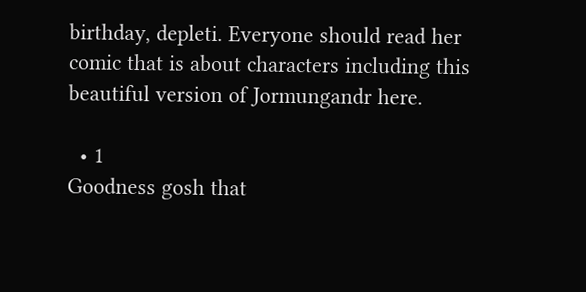birthday, depleti. Everyone should read her comic that is about characters including this beautiful version of Jormungandr here.

  • 1
Goodness gosh that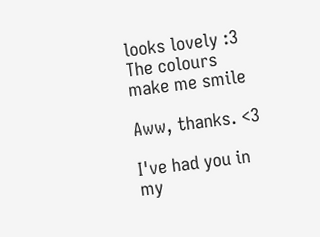looks lovely :3 The colours make me smile

Aww, thanks. <3

I've had you in my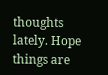thoughts lately. Hope things are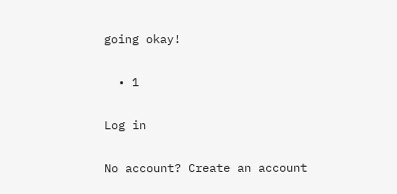going okay!

  • 1

Log in

No account? Create an account